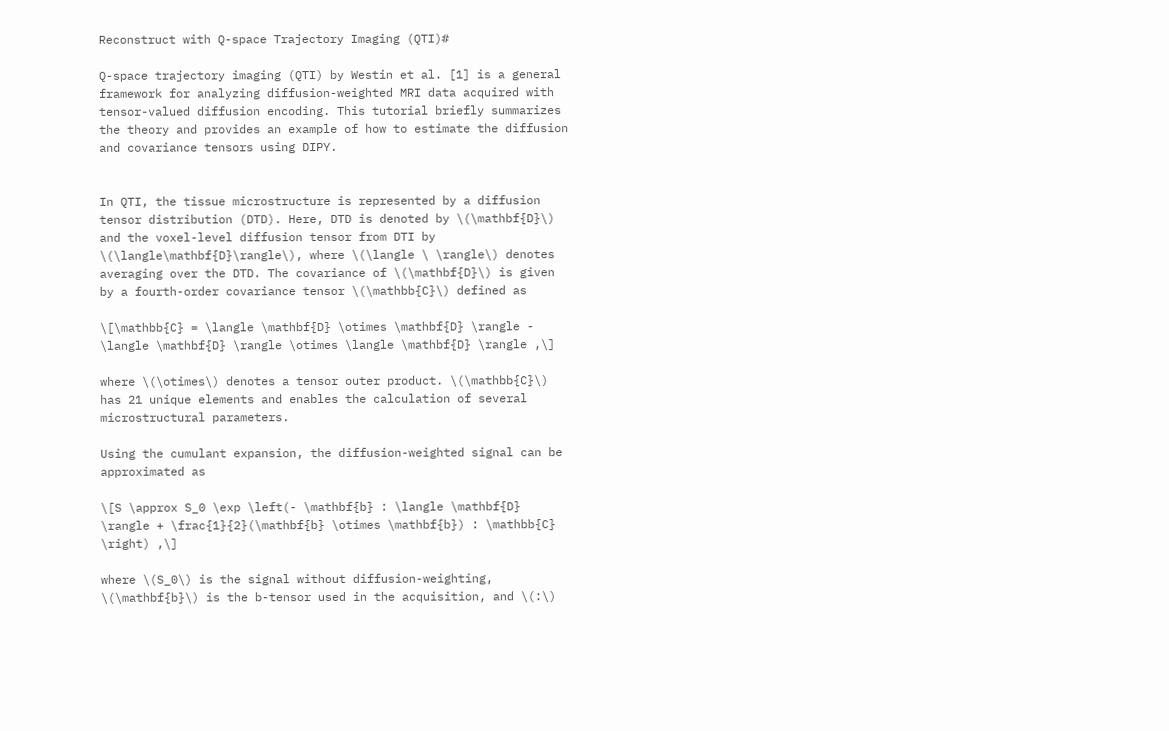Reconstruct with Q-space Trajectory Imaging (QTI)#

Q-space trajectory imaging (QTI) by Westin et al. [1] is a general framework for analyzing diffusion-weighted MRI data acquired with tensor-valued diffusion encoding. This tutorial briefly summarizes the theory and provides an example of how to estimate the diffusion and covariance tensors using DIPY.


In QTI, the tissue microstructure is represented by a diffusion tensor distribution (DTD). Here, DTD is denoted by \(\mathbf{D}\) and the voxel-level diffusion tensor from DTI by \(\langle\mathbf{D}\rangle\), where \(\langle \ \rangle\) denotes averaging over the DTD. The covariance of \(\mathbf{D}\) is given by a fourth-order covariance tensor \(\mathbb{C}\) defined as

\[\mathbb{C} = \langle \mathbf{D} \otimes \mathbf{D} \rangle - \langle \mathbf{D} \rangle \otimes \langle \mathbf{D} \rangle ,\]

where \(\otimes\) denotes a tensor outer product. \(\mathbb{C}\) has 21 unique elements and enables the calculation of several microstructural parameters.

Using the cumulant expansion, the diffusion-weighted signal can be approximated as

\[S \approx S_0 \exp \left(- \mathbf{b} : \langle \mathbf{D} \rangle + \frac{1}{2}(\mathbf{b} \otimes \mathbf{b}) : \mathbb{C} \right) ,\]

where \(S_0\) is the signal without diffusion-weighting, \(\mathbf{b}\) is the b-tensor used in the acquisition, and \(:\)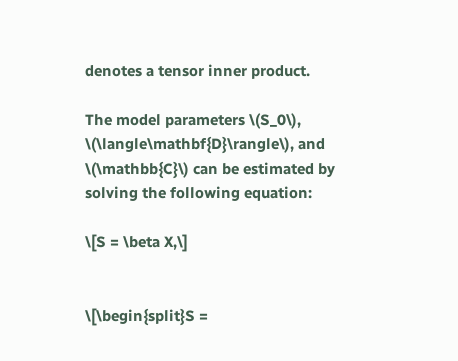denotes a tensor inner product.

The model parameters \(S_0\), \(\langle\mathbf{D}\rangle\), and \(\mathbb{C}\) can be estimated by solving the following equation:

\[S = \beta X,\]


\[\begin{split}S =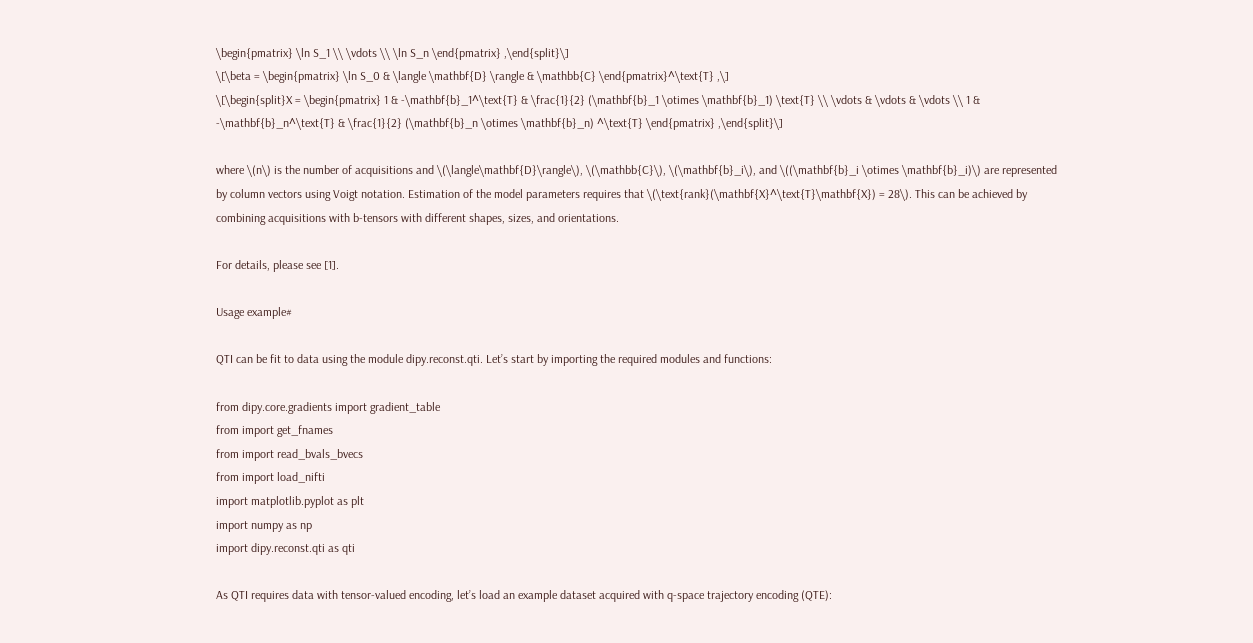\begin{pmatrix} \ln S_1 \\ \vdots \\ \ln S_n \end{pmatrix} ,\end{split}\]
\[\beta = \begin{pmatrix} \ln S_0 & \langle \mathbf{D} \rangle & \mathbb{C} \end{pmatrix}^\text{T} ,\]
\[\begin{split}X = \begin{pmatrix} 1 & -\mathbf{b}_1^\text{T} & \frac{1}{2} (\mathbf{b}_1 \otimes \mathbf{b}_1) \text{T} \\ \vdots & \vdots & \vdots \\ 1 & -\mathbf{b}_n^\text{T} & \frac{1}{2} (\mathbf{b}_n \otimes \mathbf{b}_n) ^\text{T} \end{pmatrix} ,\end{split}\]

where \(n\) is the number of acquisitions and \(\langle\mathbf{D}\rangle\), \(\mathbb{C}\), \(\mathbf{b}_i\), and \((\mathbf{b}_i \otimes \mathbf{b}_i)\) are represented by column vectors using Voigt notation. Estimation of the model parameters requires that \(\text{rank}(\mathbf{X}^\text{T}\mathbf{X}) = 28\). This can be achieved by combining acquisitions with b-tensors with different shapes, sizes, and orientations.

For details, please see [1].

Usage example#

QTI can be fit to data using the module dipy.reconst.qti. Let’s start by importing the required modules and functions:

from dipy.core.gradients import gradient_table
from import get_fnames
from import read_bvals_bvecs
from import load_nifti
import matplotlib.pyplot as plt
import numpy as np
import dipy.reconst.qti as qti

As QTI requires data with tensor-valued encoding, let’s load an example dataset acquired with q-space trajectory encoding (QTE):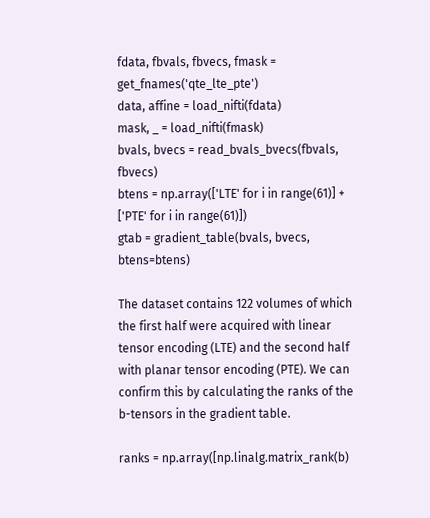fdata, fbvals, fbvecs, fmask = get_fnames('qte_lte_pte')
data, affine = load_nifti(fdata)
mask, _ = load_nifti(fmask)
bvals, bvecs = read_bvals_bvecs(fbvals, fbvecs)
btens = np.array(['LTE' for i in range(61)] + ['PTE' for i in range(61)])
gtab = gradient_table(bvals, bvecs, btens=btens)

The dataset contains 122 volumes of which the first half were acquired with linear tensor encoding (LTE) and the second half with planar tensor encoding (PTE). We can confirm this by calculating the ranks of the b-tensors in the gradient table.

ranks = np.array([np.linalg.matrix_rank(b)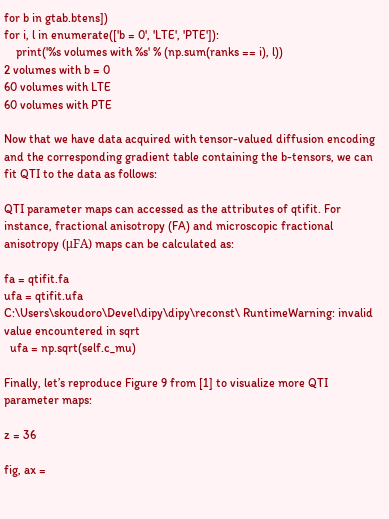for b in gtab.btens])
for i, l in enumerate(['b = 0', 'LTE', 'PTE']):
    print('%s volumes with %s' % (np.sum(ranks == i), l))
2 volumes with b = 0
60 volumes with LTE
60 volumes with PTE

Now that we have data acquired with tensor-valued diffusion encoding and the corresponding gradient table containing the b-tensors, we can fit QTI to the data as follows:

QTI parameter maps can accessed as the attributes of qtifit. For instance, fractional anisotropy (FA) and microscopic fractional anisotropy (μFA) maps can be calculated as:

fa = qtifit.fa
ufa = qtifit.ufa
C:\Users\skoudoro\Devel\dipy\dipy\reconst\ RuntimeWarning: invalid value encountered in sqrt
  ufa = np.sqrt(self.c_mu)

Finally, let’s reproduce Figure 9 from [1] to visualize more QTI parameter maps:

z = 36

fig, ax =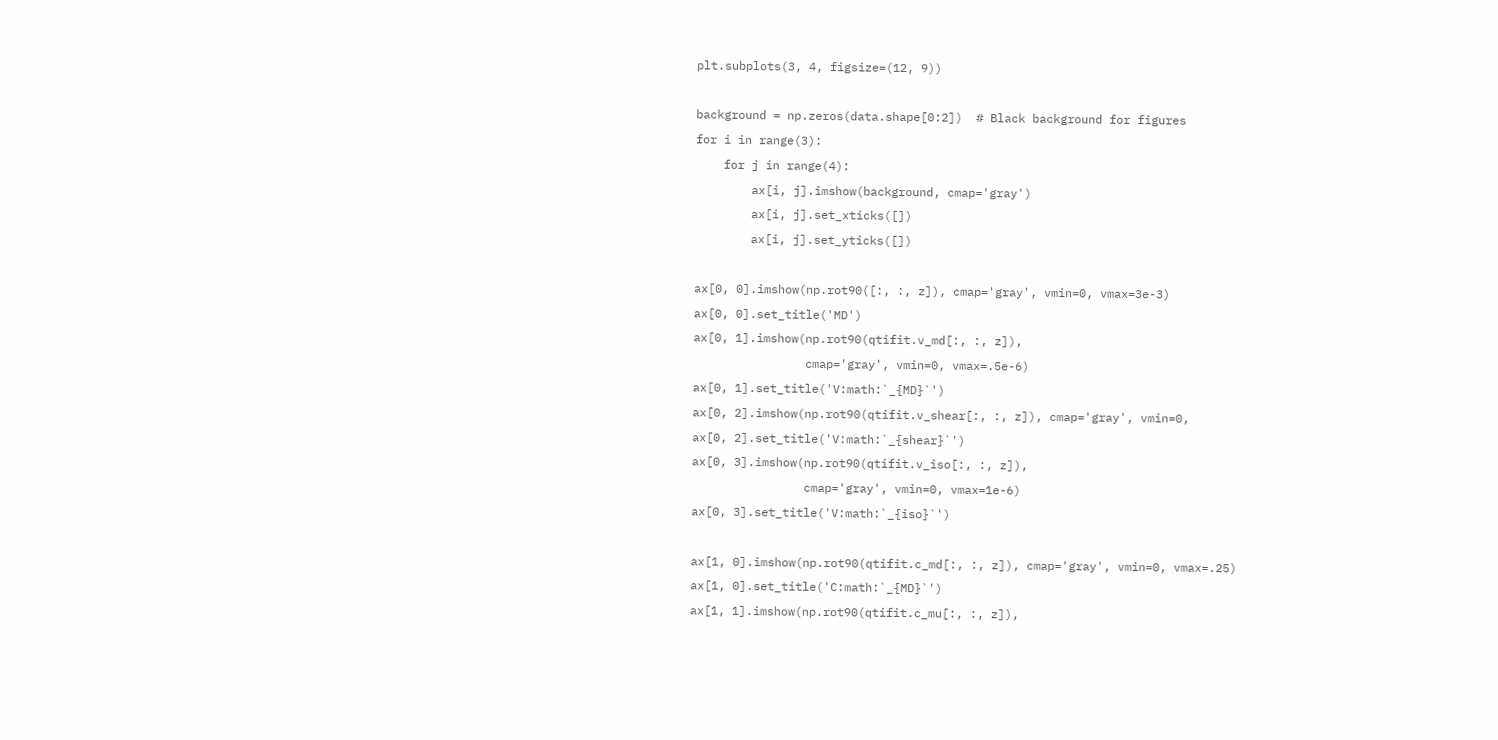plt.subplots(3, 4, figsize=(12, 9))

background = np.zeros(data.shape[0:2])  # Black background for figures
for i in range(3):
    for j in range(4):
        ax[i, j].imshow(background, cmap='gray')
        ax[i, j].set_xticks([])
        ax[i, j].set_yticks([])

ax[0, 0].imshow(np.rot90([:, :, z]), cmap='gray', vmin=0, vmax=3e-3)
ax[0, 0].set_title('MD')
ax[0, 1].imshow(np.rot90(qtifit.v_md[:, :, z]),
                cmap='gray', vmin=0, vmax=.5e-6)
ax[0, 1].set_title('V:math:`_{MD}`')
ax[0, 2].imshow(np.rot90(qtifit.v_shear[:, :, z]), cmap='gray', vmin=0,
ax[0, 2].set_title('V:math:`_{shear}`')
ax[0, 3].imshow(np.rot90(qtifit.v_iso[:, :, z]),
                cmap='gray', vmin=0, vmax=1e-6)
ax[0, 3].set_title('V:math:`_{iso}`')

ax[1, 0].imshow(np.rot90(qtifit.c_md[:, :, z]), cmap='gray', vmin=0, vmax=.25)
ax[1, 0].set_title('C:math:`_{MD}`')
ax[1, 1].imshow(np.rot90(qtifit.c_mu[:, :, z]),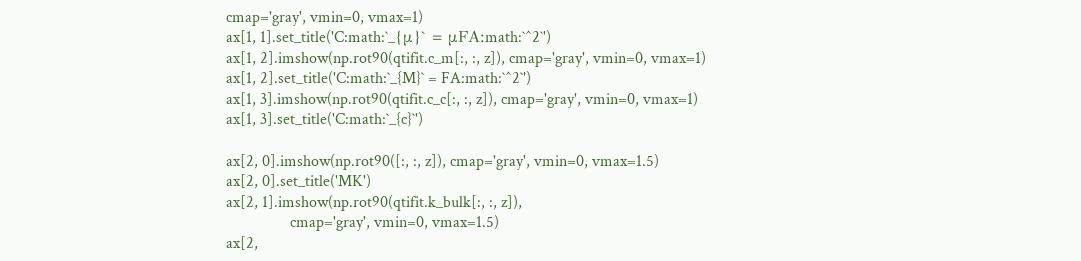cmap='gray', vmin=0, vmax=1)
ax[1, 1].set_title('C:math:`_{μ}` = μFA:math:`^2`')
ax[1, 2].imshow(np.rot90(qtifit.c_m[:, :, z]), cmap='gray', vmin=0, vmax=1)
ax[1, 2].set_title('C:math:`_{M}` = FA:math:`^2`')
ax[1, 3].imshow(np.rot90(qtifit.c_c[:, :, z]), cmap='gray', vmin=0, vmax=1)
ax[1, 3].set_title('C:math:`_{c}`')

ax[2, 0].imshow(np.rot90([:, :, z]), cmap='gray', vmin=0, vmax=1.5)
ax[2, 0].set_title('MK')
ax[2, 1].imshow(np.rot90(qtifit.k_bulk[:, :, z]),
                cmap='gray', vmin=0, vmax=1.5)
ax[2,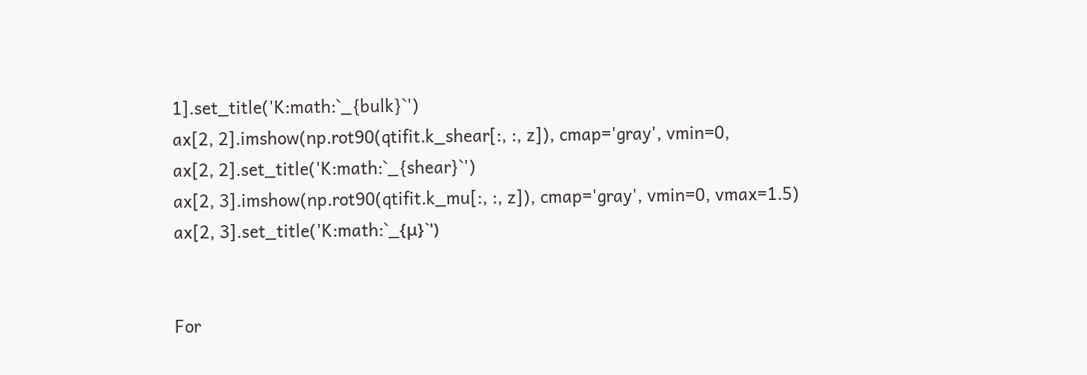1].set_title('K:math:`_{bulk}`')
ax[2, 2].imshow(np.rot90(qtifit.k_shear[:, :, z]), cmap='gray', vmin=0,
ax[2, 2].set_title('K:math:`_{shear}`')
ax[2, 3].imshow(np.rot90(qtifit.k_mu[:, :, z]), cmap='gray', vmin=0, vmax=1.5)
ax[2, 3].set_title('K:math:`_{μ}`')


For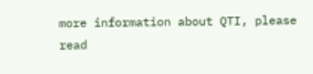more information about QTI, please read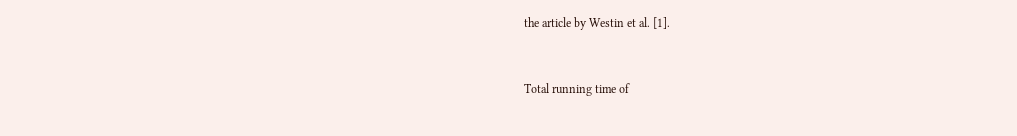the article by Westin et al. [1].


Total running time of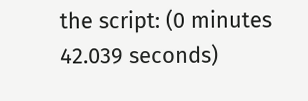the script: (0 minutes 42.039 seconds)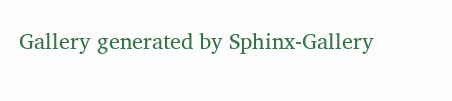Gallery generated by Sphinx-Gallery